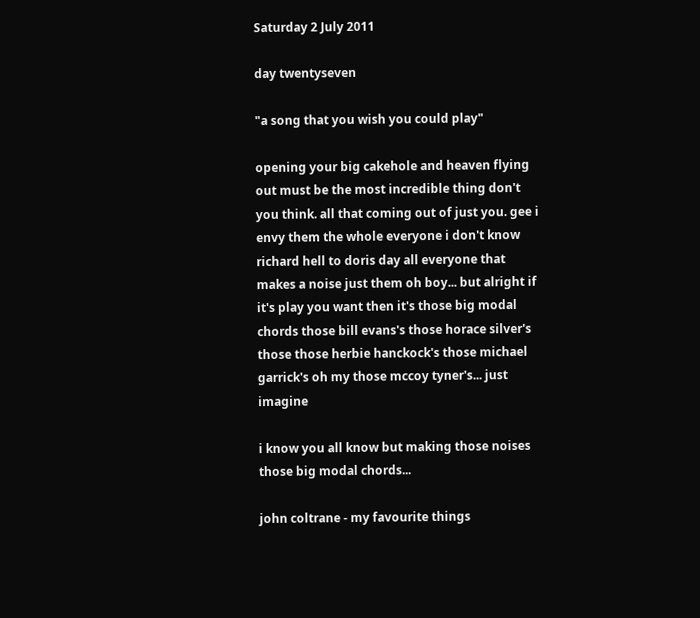Saturday 2 July 2011

day twentyseven

"a song that you wish you could play"

opening your big cakehole and heaven flying out must be the most incredible thing don't you think. all that coming out of just you. gee i envy them the whole everyone i don't know richard hell to doris day all everyone that makes a noise just them oh boy... but alright if it's play you want then it's those big modal chords those bill evans's those horace silver's those those herbie hanckock's those michael garrick's oh my those mccoy tyner's... just imagine

i know you all know but making those noises those big modal chords...

john coltrane - my favourite things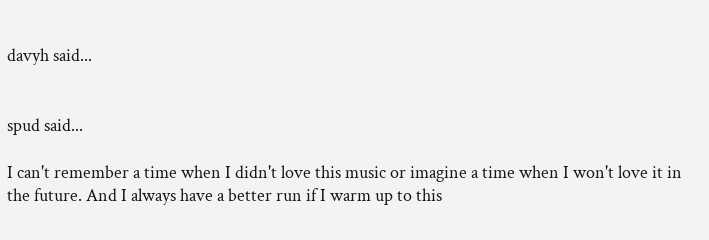davyh said...


spud said...

I can't remember a time when I didn't love this music or imagine a time when I won't love it in the future. And I always have a better run if I warm up to this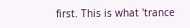first. This is what 'trance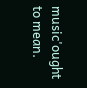music'ought to mean.